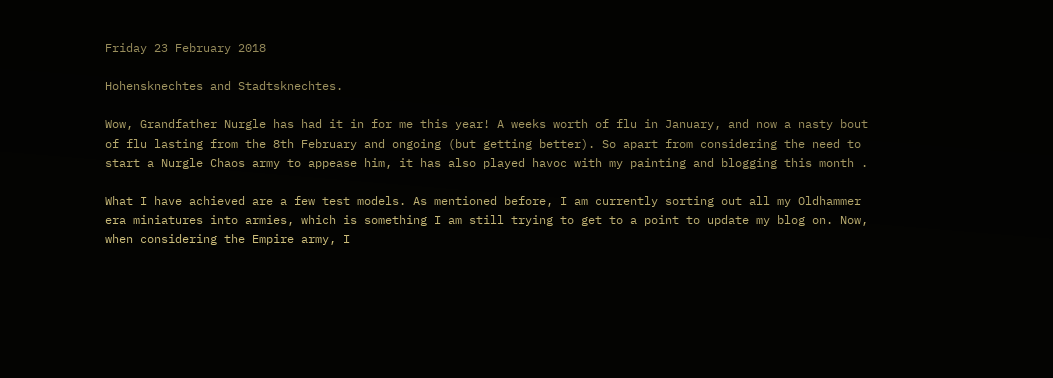Friday 23 February 2018

Hohensknechtes and Stadtsknechtes.

Wow, Grandfather Nurgle has had it in for me this year! A weeks worth of flu in January, and now a nasty bout of flu lasting from the 8th February and ongoing (but getting better). So apart from considering the need to start a Nurgle Chaos army to appease him, it has also played havoc with my painting and blogging this month .

What I have achieved are a few test models. As mentioned before, I am currently sorting out all my Oldhammer era miniatures into armies, which is something I am still trying to get to a point to update my blog on. Now, when considering the Empire army, I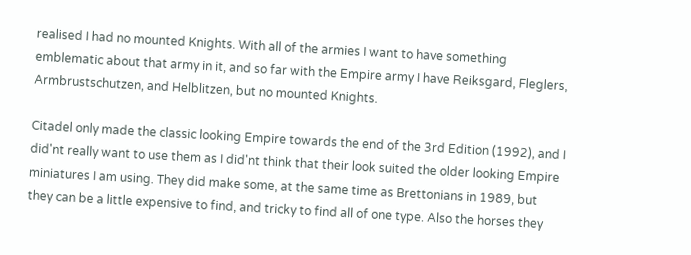realised I had no mounted Knights. With all of the armies I want to have something emblematic about that army in it, and so far with the Empire army I have Reiksgard, Fleglers, Armbrustschutzen, and Helblitzen, but no mounted Knights.

Citadel only made the classic looking Empire towards the end of the 3rd Edition (1992), and I did'nt really want to use them as I did'nt think that their look suited the older looking Empire miniatures I am using. They did make some, at the same time as Brettonians in 1989, but they can be a little expensive to find, and tricky to find all of one type. Also the horses they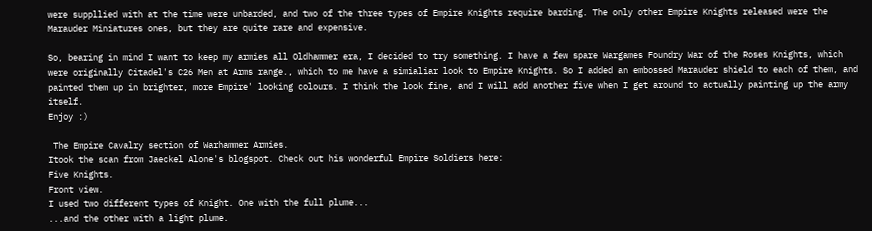were suppllied with at the time were unbarded, and two of the three types of Empire Knights require barding. The only other Empire Knights released were the Marauder Miniatures ones, but they are quite rare and expensive.

So, bearing in mind I want to keep my armies all Oldhammer era, I decided to try something. I have a few spare Wargames Foundry War of the Roses Knights, which were originally Citadel's C26 Men at Arms range., which to me have a simialiar look to Empire Knights. So I added an embossed Marauder shield to each of them, and painted them up in brighter, more Empire' looking colours. I think the look fine, and I will add another five when I get around to actually painting up the army itself.
Enjoy :)

 The Empire Cavalry section of Warhammer Armies.
Itook the scan from Jaeckel Alone's blogspot. Check out his wonderful Empire Soldiers here:
Five Knights.
Front view.
I used two different types of Knight. One with the full plume...
...and the other with a light plume.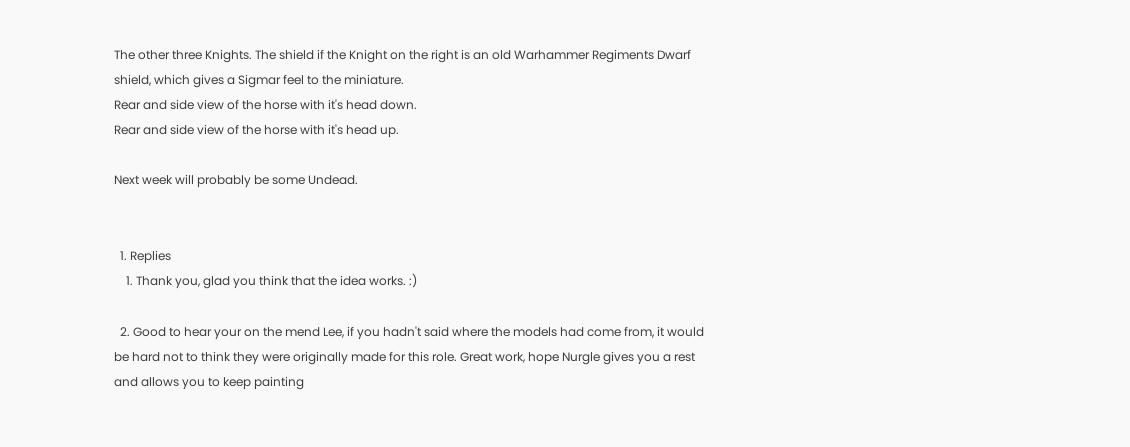The other three Knights. The shield if the Knight on the right is an old Warhammer Regiments Dwarf shield, which gives a Sigmar feel to the miniature.
Rear and side view of the horse with it's head down.
Rear and side view of the horse with it's head up.

Next week will probably be some Undead.


  1. Replies
    1. Thank you, glad you think that the idea works. :)

  2. Good to hear your on the mend Lee, if you hadn't said where the models had come from, it would be hard not to think they were originally made for this role. Great work, hope Nurgle gives you a rest and allows you to keep painting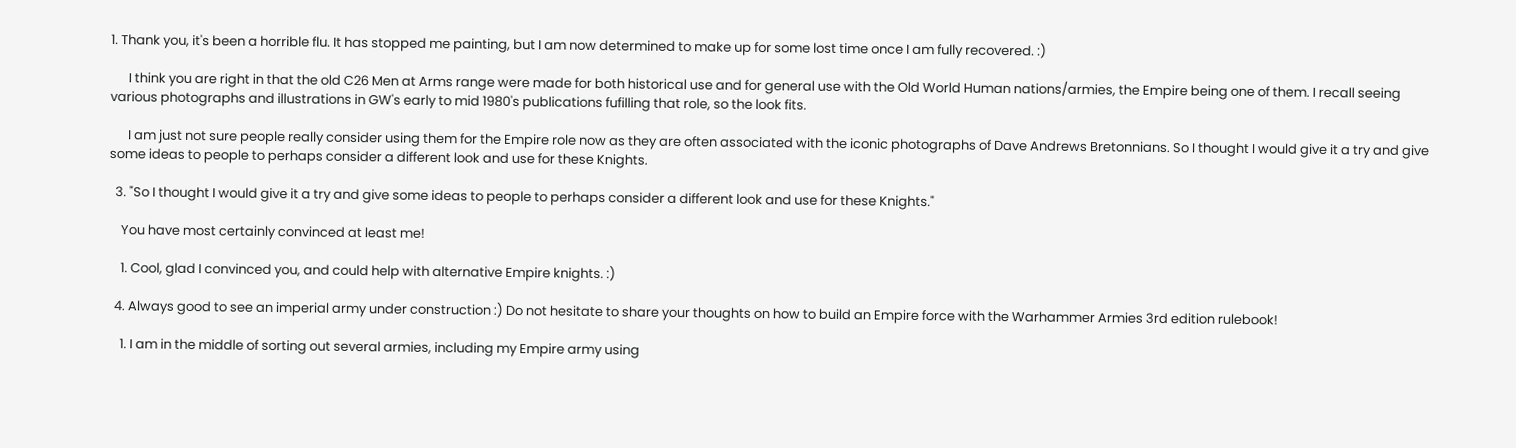1. Thank you, it's been a horrible flu. It has stopped me painting, but I am now determined to make up for some lost time once I am fully recovered. :)

      I think you are right in that the old C26 Men at Arms range were made for both historical use and for general use with the Old World Human nations/armies, the Empire being one of them. I recall seeing various photographs and illustrations in GW's early to mid 1980's publications fufilling that role, so the look fits.

      I am just not sure people really consider using them for the Empire role now as they are often associated with the iconic photographs of Dave Andrews Bretonnians. So I thought I would give it a try and give some ideas to people to perhaps consider a different look and use for these Knights.

  3. "So I thought I would give it a try and give some ideas to people to perhaps consider a different look and use for these Knights."

    You have most certainly convinced at least me!

    1. Cool, glad I convinced you, and could help with alternative Empire knights. :)

  4. Always good to see an imperial army under construction :) Do not hesitate to share your thoughts on how to build an Empire force with the Warhammer Armies 3rd edition rulebook!

    1. I am in the middle of sorting out several armies, including my Empire army using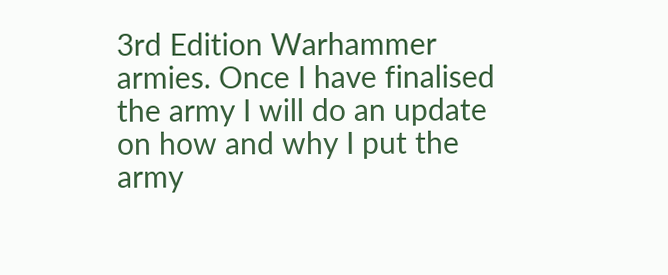3rd Edition Warhammer armies. Once I have finalised the army I will do an update on how and why I put the army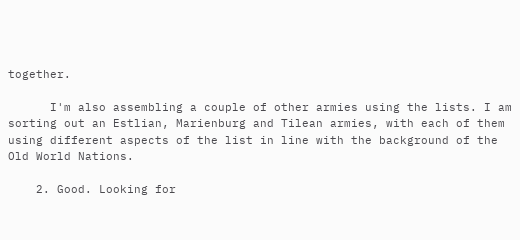together.

      I'm also assembling a couple of other armies using the lists. I am sorting out an Estlian, Marienburg and Tilean armies, with each of them using different aspects of the list in line with the background of the Old World Nations.

    2. Good. Looking for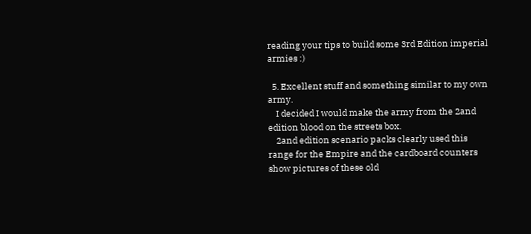reading your tips to build some 3rd Edition imperial armies :)

  5. Excellent stuff and something similar to my own army.
    I decided I would make the army from the 2and edition blood on the streets box.
    2and edition scenario packs clearly used this range for the Empire and the cardboard counters show pictures of these old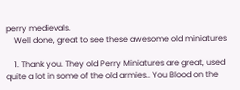perry medievals.
    Well done, great to see these awesome old miniatures

    1. Thank you. They old Perry Miniatures are great, used quite a lot in some of the old armies.. You Blood on the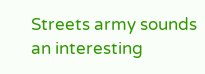Streets army sounds an interesting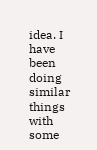idea. I have been doing similar things with some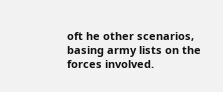oft he other scenarios, basing army lists on the forces involved.